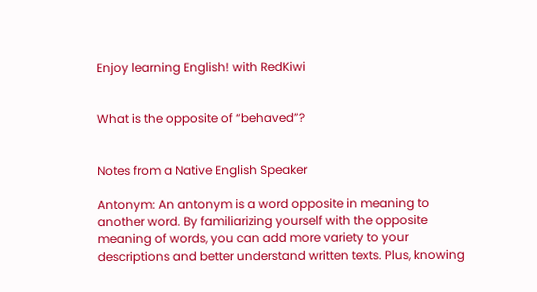Enjoy learning English! with RedKiwi


What is the opposite of “behaved”?


Notes from a Native English Speaker

Antonym: An antonym is a word opposite in meaning to another word. By familiarizing yourself with the opposite meaning of words, you can add more variety to your descriptions and better understand written texts. Plus, knowing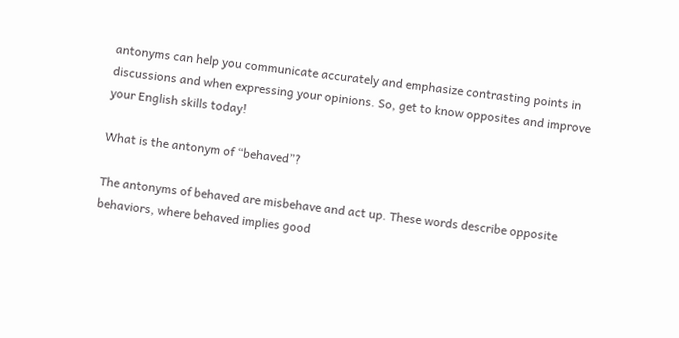antonyms can help you communicate accurately and emphasize contrasting points in discussions and when expressing your opinions. So, get to know opposites and improve your English skills today!

What is the antonym of “behaved”?

The antonyms of behaved are misbehave and act up. These words describe opposite behaviors, where behaved implies good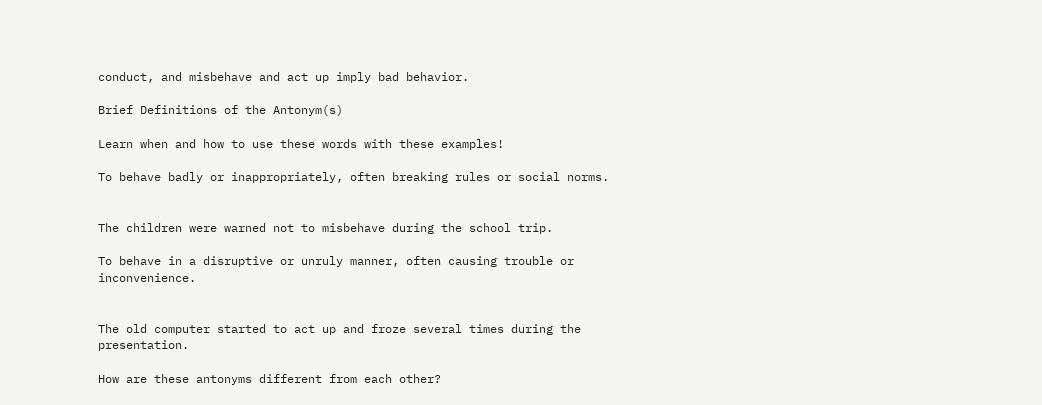conduct, and misbehave and act up imply bad behavior.

Brief Definitions of the Antonym(s)

Learn when and how to use these words with these examples!

To behave badly or inappropriately, often breaking rules or social norms.


The children were warned not to misbehave during the school trip.

To behave in a disruptive or unruly manner, often causing trouble or inconvenience.


The old computer started to act up and froze several times during the presentation.

How are these antonyms different from each other?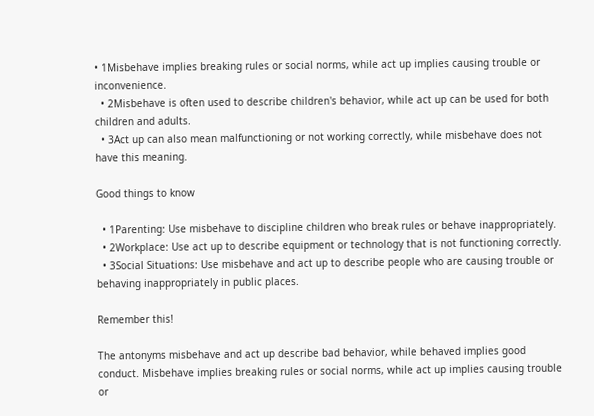• 1Misbehave implies breaking rules or social norms, while act up implies causing trouble or inconvenience.
  • 2Misbehave is often used to describe children's behavior, while act up can be used for both children and adults.
  • 3Act up can also mean malfunctioning or not working correctly, while misbehave does not have this meaning.

Good things to know

  • 1Parenting: Use misbehave to discipline children who break rules or behave inappropriately.
  • 2Workplace: Use act up to describe equipment or technology that is not functioning correctly.
  • 3Social Situations: Use misbehave and act up to describe people who are causing trouble or behaving inappropriately in public places.

Remember this!

The antonyms misbehave and act up describe bad behavior, while behaved implies good conduct. Misbehave implies breaking rules or social norms, while act up implies causing trouble or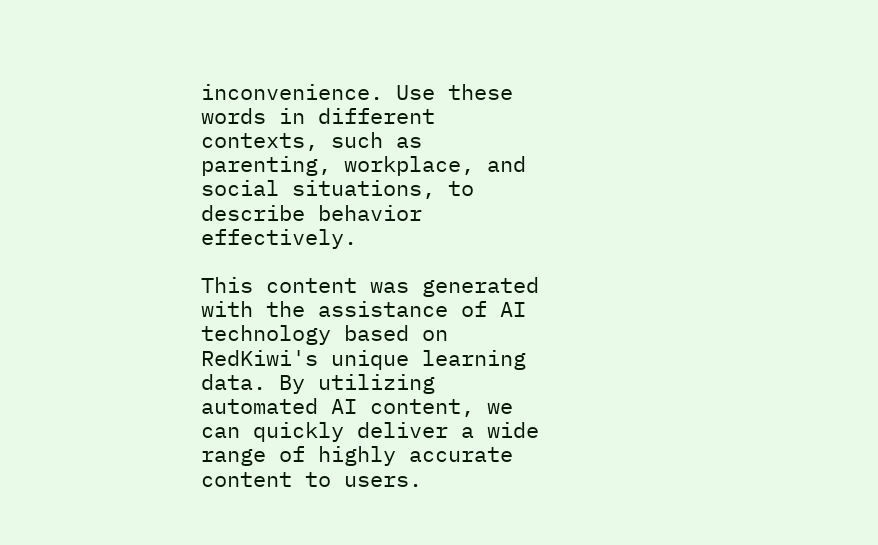inconvenience. Use these words in different contexts, such as parenting, workplace, and social situations, to describe behavior effectively.

This content was generated with the assistance of AI technology based on RedKiwi's unique learning data. By utilizing automated AI content, we can quickly deliver a wide range of highly accurate content to users.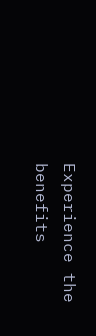Experience the benefits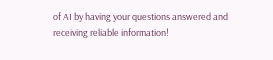of AI by having your questions answered and receiving reliable information!